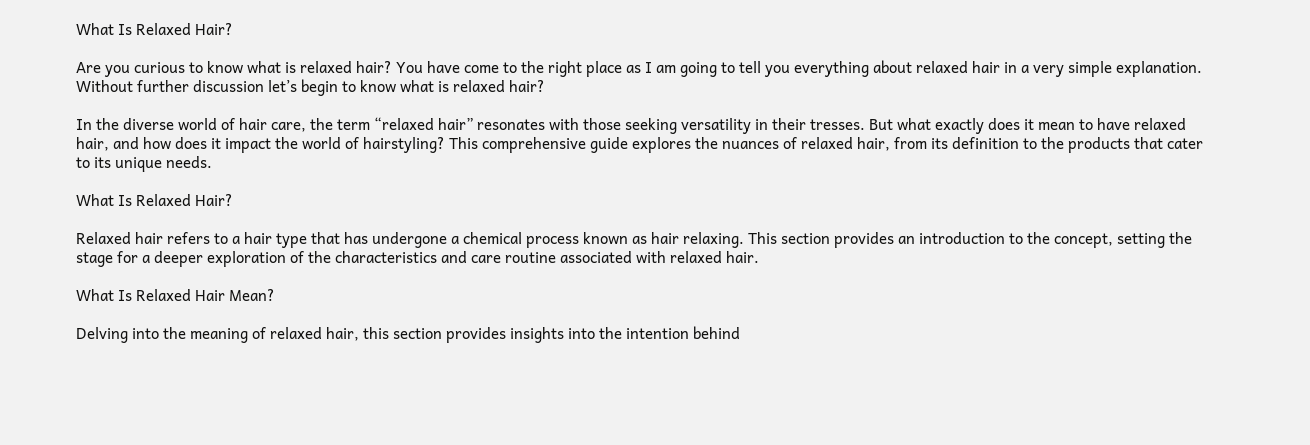What Is Relaxed Hair?

Are you curious to know what is relaxed hair? You have come to the right place as I am going to tell you everything about relaxed hair in a very simple explanation. Without further discussion let’s begin to know what is relaxed hair?

In the diverse world of hair care, the term “relaxed hair” resonates with those seeking versatility in their tresses. But what exactly does it mean to have relaxed hair, and how does it impact the world of hairstyling? This comprehensive guide explores the nuances of relaxed hair, from its definition to the products that cater to its unique needs.

What Is Relaxed Hair?

Relaxed hair refers to a hair type that has undergone a chemical process known as hair relaxing. This section provides an introduction to the concept, setting the stage for a deeper exploration of the characteristics and care routine associated with relaxed hair.

What Is Relaxed Hair Mean?

Delving into the meaning of relaxed hair, this section provides insights into the intention behind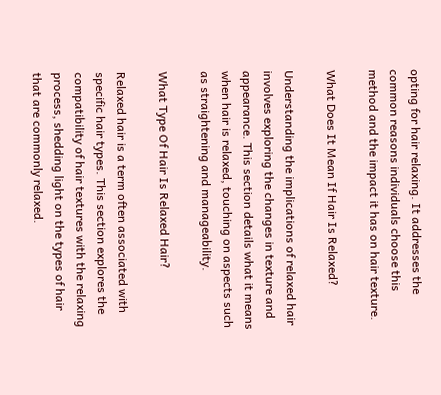opting for hair relaxing. It addresses the common reasons individuals choose this method and the impact it has on hair texture.

What Does It Mean If Hair Is Relaxed?

Understanding the implications of relaxed hair involves exploring the changes in texture and appearance. This section details what it means when hair is relaxed, touching on aspects such as straightening and manageability.

What Type Of Hair Is Relaxed Hair?

Relaxed hair is a term often associated with specific hair types. This section explores the compatibility of hair textures with the relaxing process, shedding light on the types of hair that are commonly relaxed.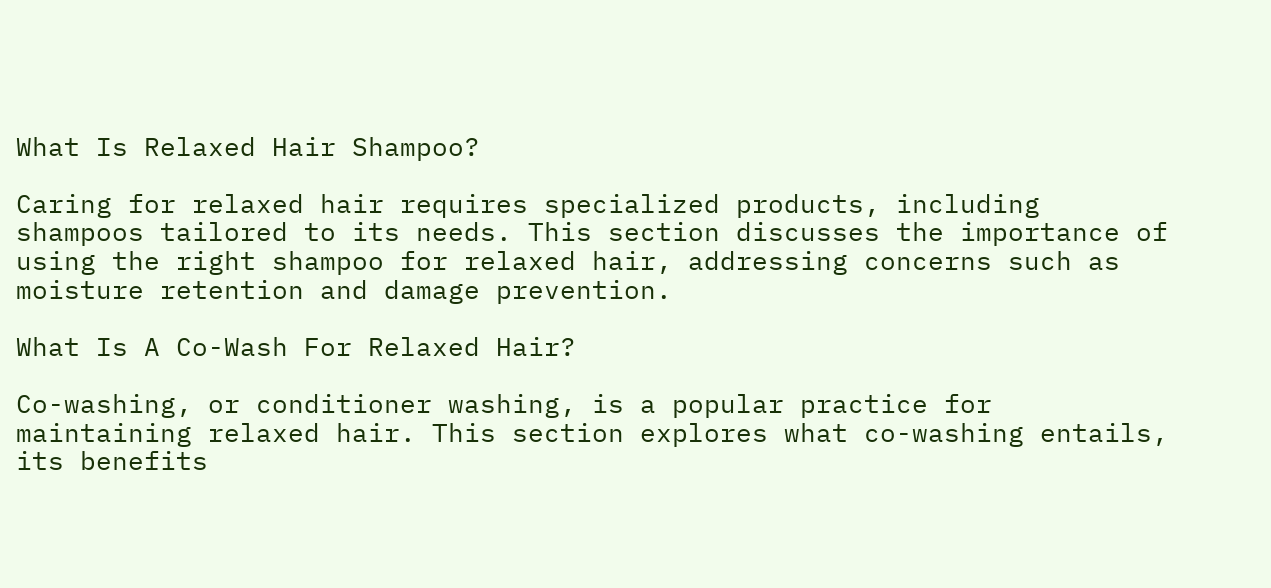What Is Relaxed Hair Shampoo?

Caring for relaxed hair requires specialized products, including shampoos tailored to its needs. This section discusses the importance of using the right shampoo for relaxed hair, addressing concerns such as moisture retention and damage prevention.

What Is A Co-Wash For Relaxed Hair?

Co-washing, or conditioner washing, is a popular practice for maintaining relaxed hair. This section explores what co-washing entails, its benefits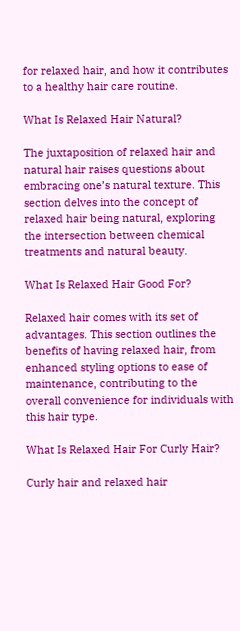for relaxed hair, and how it contributes to a healthy hair care routine.

What Is Relaxed Hair Natural?

The juxtaposition of relaxed hair and natural hair raises questions about embracing one’s natural texture. This section delves into the concept of relaxed hair being natural, exploring the intersection between chemical treatments and natural beauty.

What Is Relaxed Hair Good For?

Relaxed hair comes with its set of advantages. This section outlines the benefits of having relaxed hair, from enhanced styling options to ease of maintenance, contributing to the overall convenience for individuals with this hair type.

What Is Relaxed Hair For Curly Hair?

Curly hair and relaxed hair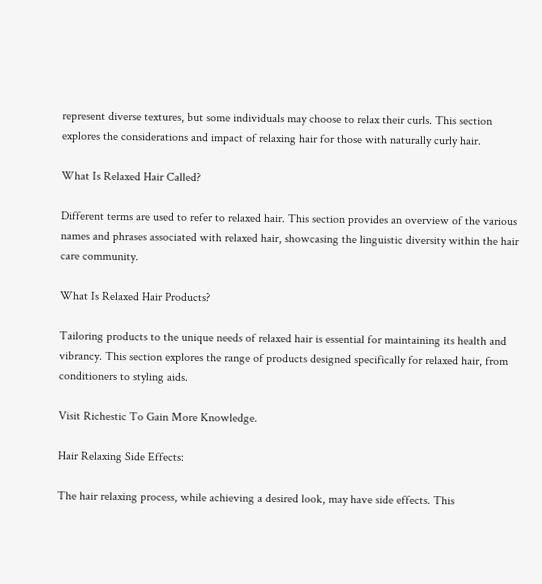represent diverse textures, but some individuals may choose to relax their curls. This section explores the considerations and impact of relaxing hair for those with naturally curly hair.

What Is Relaxed Hair Called?

Different terms are used to refer to relaxed hair. This section provides an overview of the various names and phrases associated with relaxed hair, showcasing the linguistic diversity within the hair care community.

What Is Relaxed Hair Products?

Tailoring products to the unique needs of relaxed hair is essential for maintaining its health and vibrancy. This section explores the range of products designed specifically for relaxed hair, from conditioners to styling aids.

Visit Richestic To Gain More Knowledge.

Hair Relaxing Side Effects:

The hair relaxing process, while achieving a desired look, may have side effects. This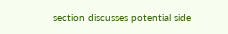section discusses potential side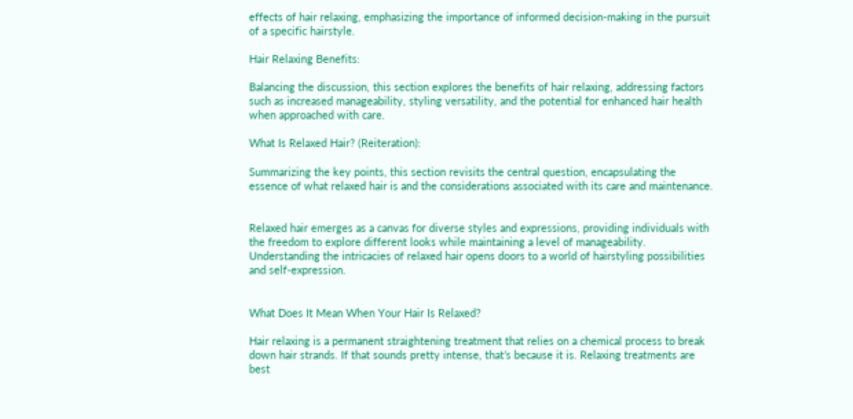effects of hair relaxing, emphasizing the importance of informed decision-making in the pursuit of a specific hairstyle.

Hair Relaxing Benefits:

Balancing the discussion, this section explores the benefits of hair relaxing, addressing factors such as increased manageability, styling versatility, and the potential for enhanced hair health when approached with care.

What Is Relaxed Hair? (Reiteration):

Summarizing the key points, this section revisits the central question, encapsulating the essence of what relaxed hair is and the considerations associated with its care and maintenance.


Relaxed hair emerges as a canvas for diverse styles and expressions, providing individuals with the freedom to explore different looks while maintaining a level of manageability. Understanding the intricacies of relaxed hair opens doors to a world of hairstyling possibilities and self-expression.


What Does It Mean When Your Hair Is Relaxed?

Hair relaxing is a permanent straightening treatment that relies on a chemical process to break down hair strands. If that sounds pretty intense, that’s because it is. Relaxing treatments are best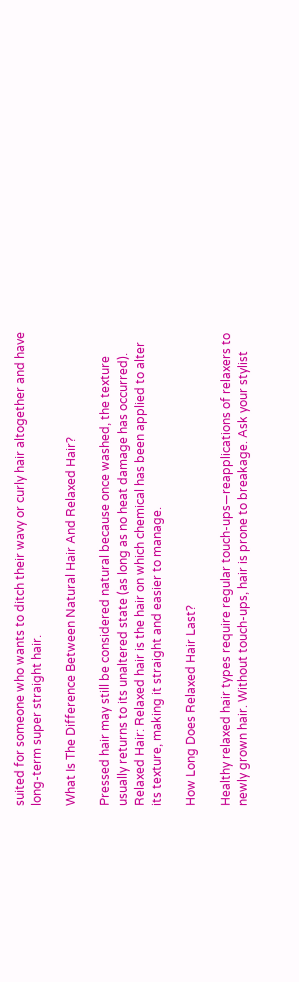suited for someone who wants to ditch their wavy or curly hair altogether and have long-term super straight hair.

What Is The Difference Between Natural Hair And Relaxed Hair?

Pressed hair may still be considered natural because once washed, the texture usually returns to its unaltered state (as long as no heat damage has occurred). Relaxed Hair: Relaxed hair is the hair on which chemical has been applied to alter its texture, making it straight and easier to manage.

How Long Does Relaxed Hair Last?

Healthy relaxed hair types require regular touch-ups—reapplications of relaxers to newly grown hair. Without touch-ups, hair is prone to breakage. Ask your stylist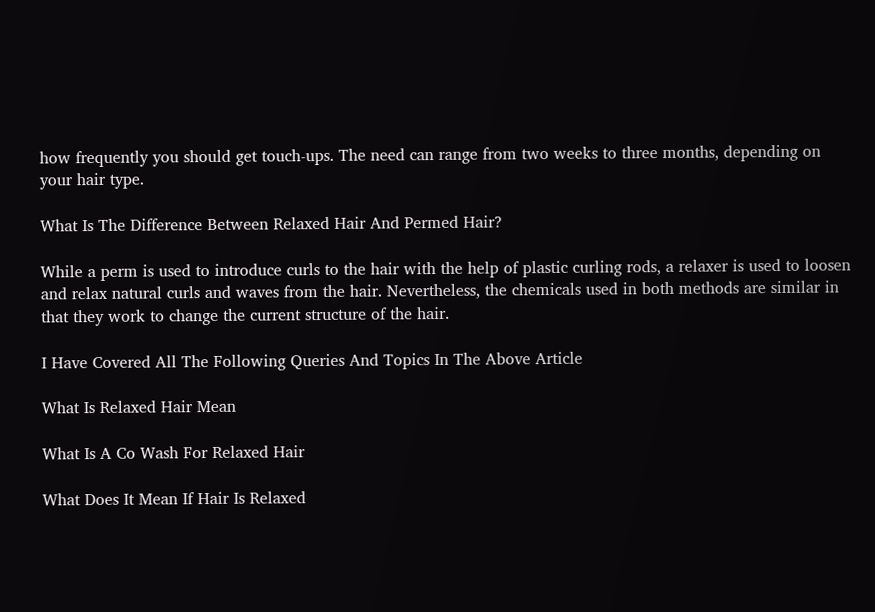how frequently you should get touch-ups. The need can range from two weeks to three months, depending on your hair type.

What Is The Difference Between Relaxed Hair And Permed Hair?

While a perm is used to introduce curls to the hair with the help of plastic curling rods, a relaxer is used to loosen and relax natural curls and waves from the hair. Nevertheless, the chemicals used in both methods are similar in that they work to change the current structure of the hair.

I Have Covered All The Following Queries And Topics In The Above Article

What Is Relaxed Hair Mean

What Is A Co Wash For Relaxed Hair

What Does It Mean If Hair Is Relaxed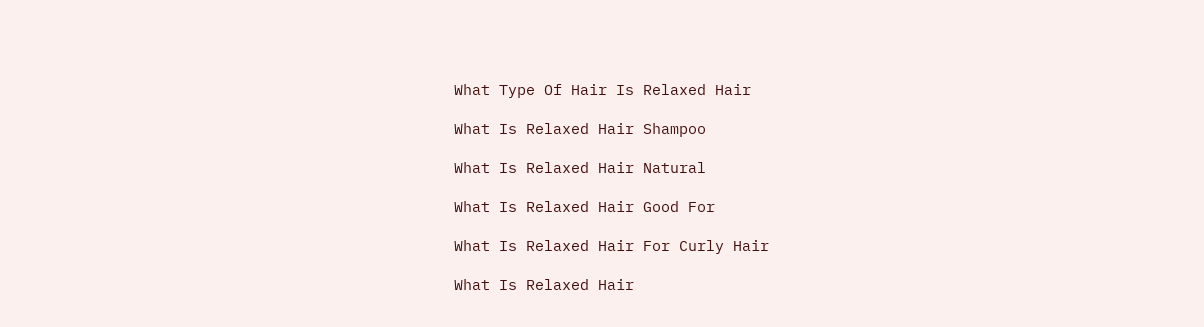What Type Of Hair Is Relaxed Hair

What Is Relaxed Hair Shampoo

What Is Relaxed Hair Natural

What Is Relaxed Hair Good For

What Is Relaxed Hair For Curly Hair

What Is Relaxed Hair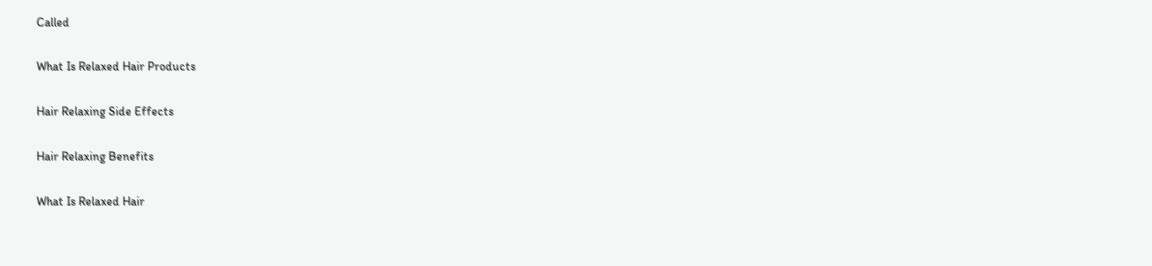Called

What Is Relaxed Hair Products

Hair Relaxing Side Effects

Hair Relaxing Benefits

What Is Relaxed Hair